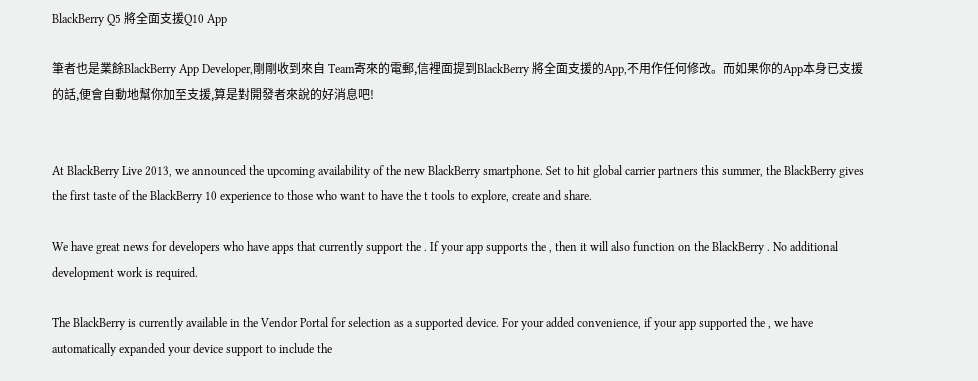BlackBerry Q5 將全面支援Q10 App

筆者也是業餘BlackBerry App Developer,剛剛收到來自 Team寄來的電郵,信裡面提到BlackBerry 將全面支援的App,不用作任何修改。而如果你的App本身已支援的話,便會自動地幫你加至支援,算是對開發者來說的好消息吧!


At BlackBerry Live 2013, we announced the upcoming availability of the new BlackBerry smartphone. Set to hit global carrier partners this summer, the BlackBerry gives the first taste of the BlackBerry 10 experience to those who want to have the t tools to explore, create and share.

We have great news for developers who have apps that currently support the . If your app supports the , then it will also function on the BlackBerry . No additional development work is required.

The BlackBerry is currently available in the Vendor Portal for selection as a supported device. For your added convenience, if your app supported the , we have automatically expanded your device support to include the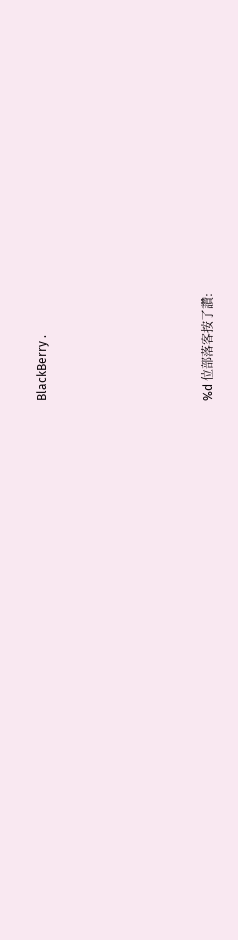BlackBerry .





%d 位部落客按了讚: